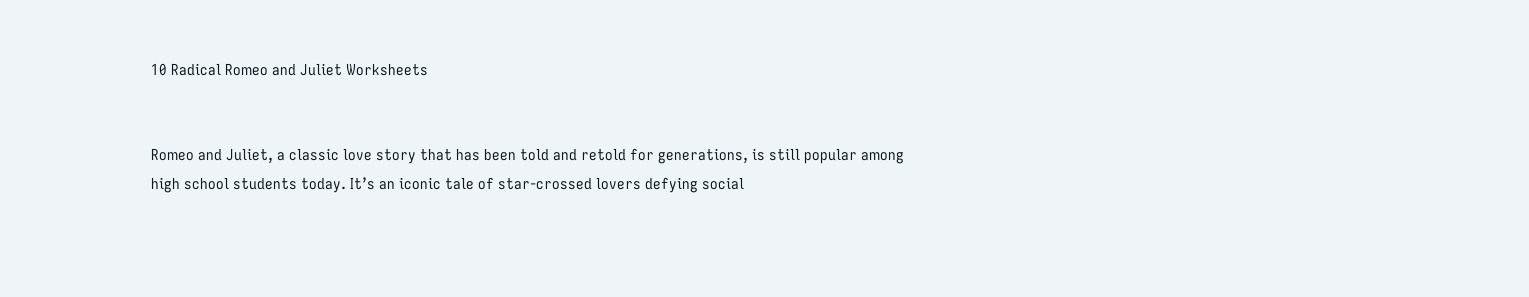10 Radical Romeo and Juliet Worksheets


Romeo and Juliet, a classic love story that has been told and retold for generations, is still popular among high school students today. It’s an iconic tale of star-crossed lovers defying social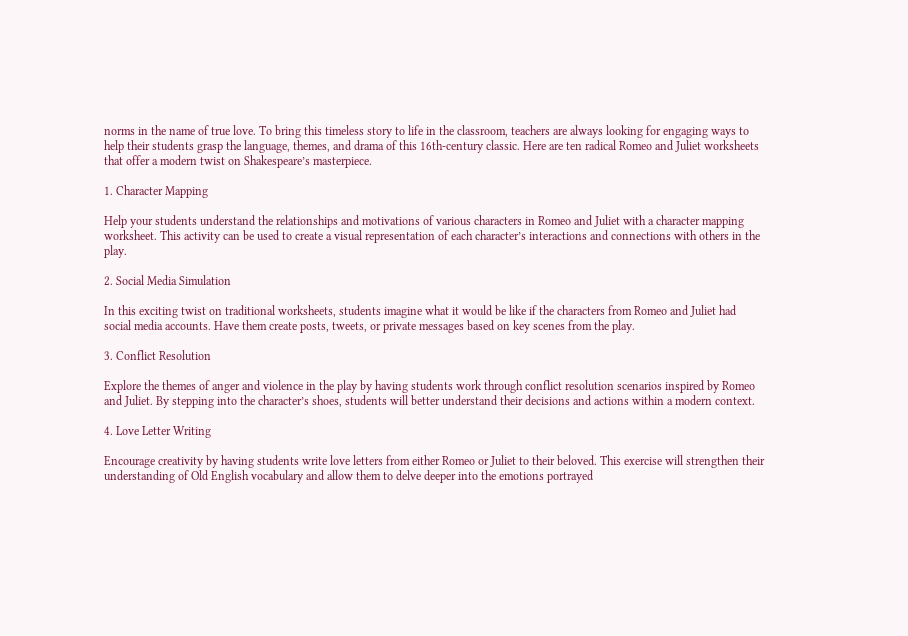norms in the name of true love. To bring this timeless story to life in the classroom, teachers are always looking for engaging ways to help their students grasp the language, themes, and drama of this 16th-century classic. Here are ten radical Romeo and Juliet worksheets that offer a modern twist on Shakespeare’s masterpiece.

1. Character Mapping

Help your students understand the relationships and motivations of various characters in Romeo and Juliet with a character mapping worksheet. This activity can be used to create a visual representation of each character’s interactions and connections with others in the play.

2. Social Media Simulation

In this exciting twist on traditional worksheets, students imagine what it would be like if the characters from Romeo and Juliet had social media accounts. Have them create posts, tweets, or private messages based on key scenes from the play.

3. Conflict Resolution

Explore the themes of anger and violence in the play by having students work through conflict resolution scenarios inspired by Romeo and Juliet. By stepping into the character’s shoes, students will better understand their decisions and actions within a modern context.

4. Love Letter Writing

Encourage creativity by having students write love letters from either Romeo or Juliet to their beloved. This exercise will strengthen their understanding of Old English vocabulary and allow them to delve deeper into the emotions portrayed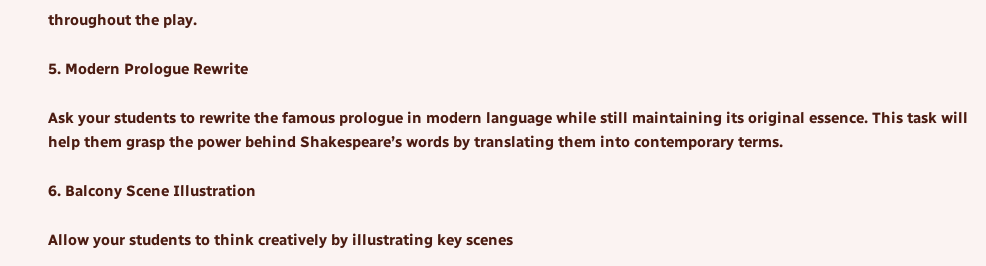throughout the play.

5. Modern Prologue Rewrite

Ask your students to rewrite the famous prologue in modern language while still maintaining its original essence. This task will help them grasp the power behind Shakespeare’s words by translating them into contemporary terms.

6. Balcony Scene Illustration

Allow your students to think creatively by illustrating key scenes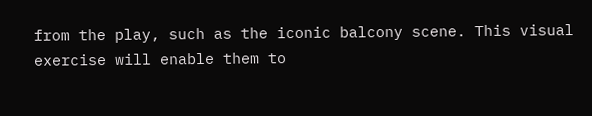from the play, such as the iconic balcony scene. This visual exercise will enable them to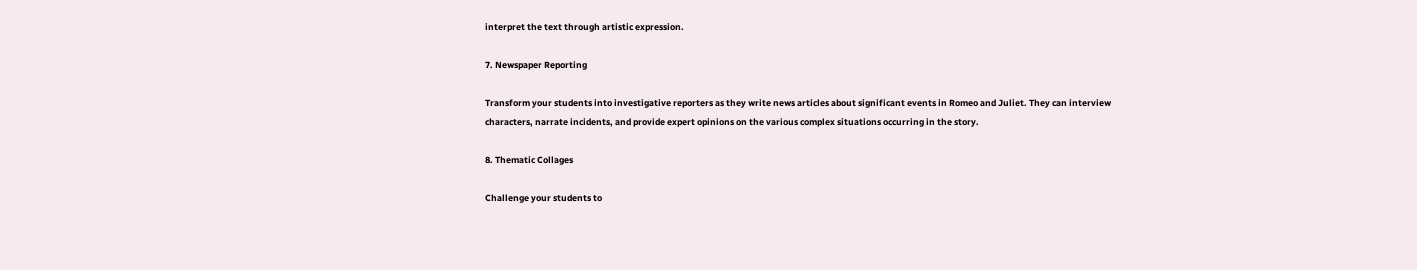interpret the text through artistic expression.

7. Newspaper Reporting

Transform your students into investigative reporters as they write news articles about significant events in Romeo and Juliet. They can interview characters, narrate incidents, and provide expert opinions on the various complex situations occurring in the story.

8. Thematic Collages

Challenge your students to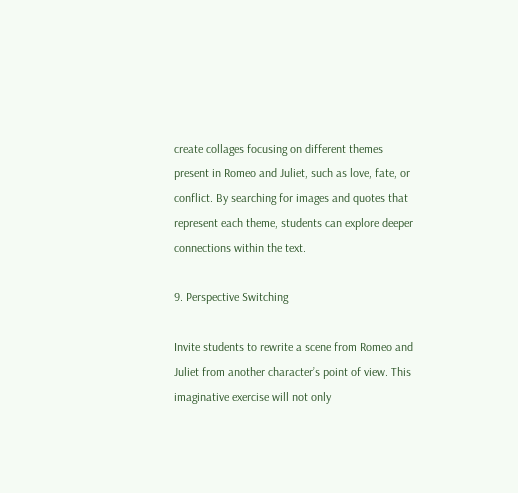create collages focusing on different themes present in Romeo and Juliet, such as love, fate, or conflict. By searching for images and quotes that represent each theme, students can explore deeper connections within the text.

9. Perspective Switching

Invite students to rewrite a scene from Romeo and Juliet from another character’s point of view. This imaginative exercise will not only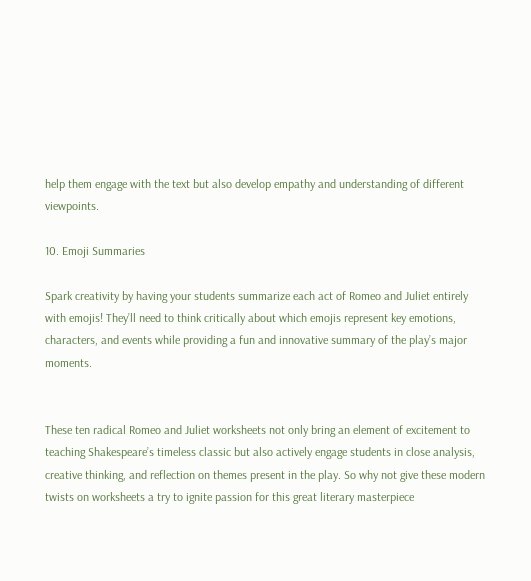help them engage with the text but also develop empathy and understanding of different viewpoints.

10. Emoji Summaries

Spark creativity by having your students summarize each act of Romeo and Juliet entirely with emojis! They’ll need to think critically about which emojis represent key emotions, characters, and events while providing a fun and innovative summary of the play’s major moments.


These ten radical Romeo and Juliet worksheets not only bring an element of excitement to teaching Shakespeare’s timeless classic but also actively engage students in close analysis, creative thinking, and reflection on themes present in the play. So why not give these modern twists on worksheets a try to ignite passion for this great literary masterpiece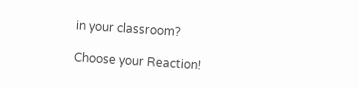in your classroom?

Choose your Reaction!